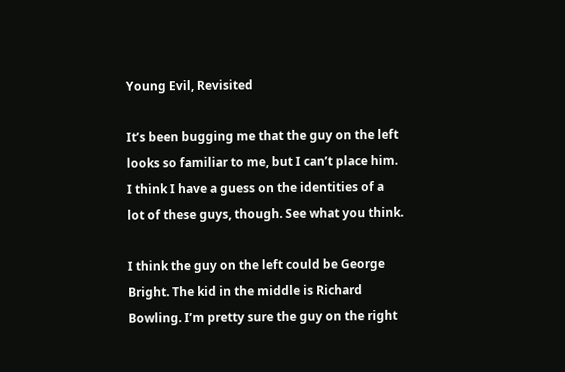Young Evil, Revisited

It’s been bugging me that the guy on the left looks so familiar to me, but I can’t place him. I think I have a guess on the identities of a lot of these guys, though. See what you think.

I think the guy on the left could be George Bright. The kid in the middle is Richard Bowling. I’m pretty sure the guy on the right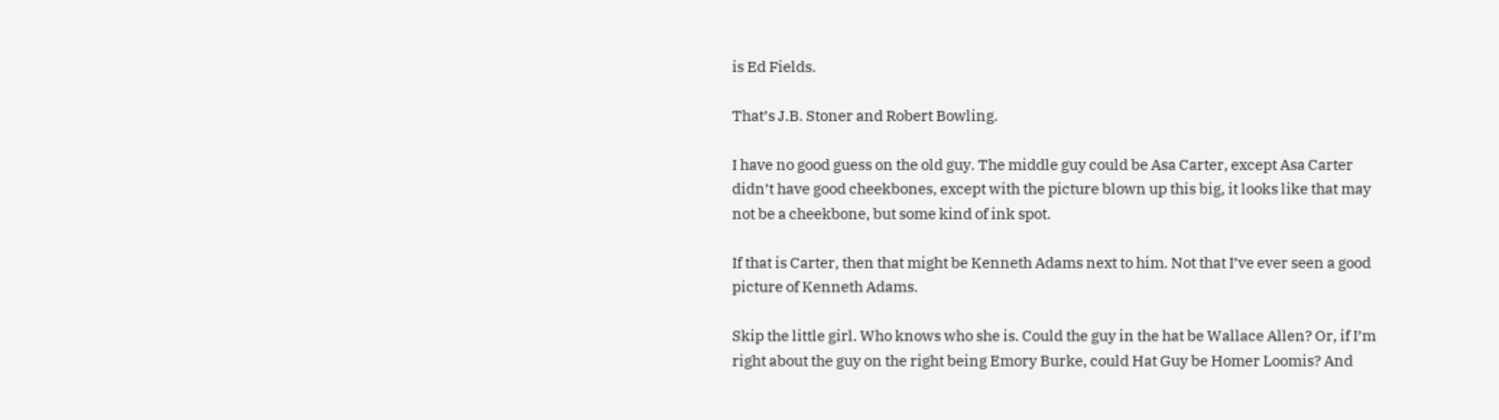is Ed Fields.

That’s J.B. Stoner and Robert Bowling.

I have no good guess on the old guy. The middle guy could be Asa Carter, except Asa Carter didn’t have good cheekbones, except with the picture blown up this big, it looks like that may not be a cheekbone, but some kind of ink spot.

If that is Carter, then that might be Kenneth Adams next to him. Not that I’ve ever seen a good picture of Kenneth Adams.

Skip the little girl. Who knows who she is. Could the guy in the hat be Wallace Allen? Or, if I’m right about the guy on the right being Emory Burke, could Hat Guy be Homer Loomis? And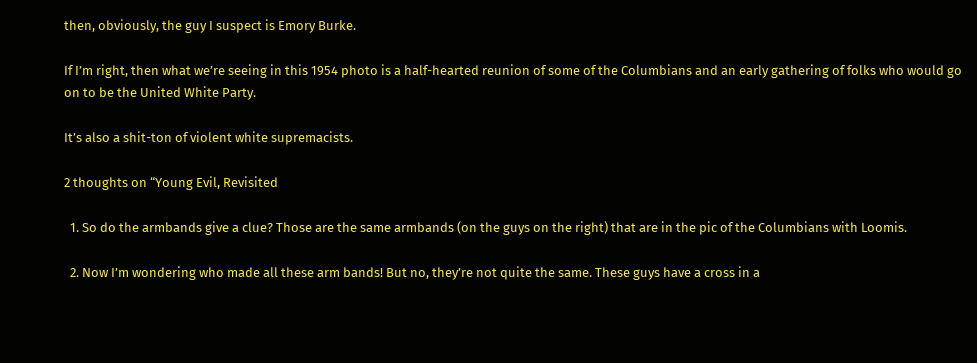then, obviously, the guy I suspect is Emory Burke.

If I’m right, then what we’re seeing in this 1954 photo is a half-hearted reunion of some of the Columbians and an early gathering of folks who would go on to be the United White Party.

It’s also a shit-ton of violent white supremacists.

2 thoughts on “Young Evil, Revisited

  1. So do the armbands give a clue? Those are the same armbands (on the guys on the right) that are in the pic of the Columbians with Loomis.

  2. Now I’m wondering who made all these arm bands! But no, they’re not quite the same. These guys have a cross in a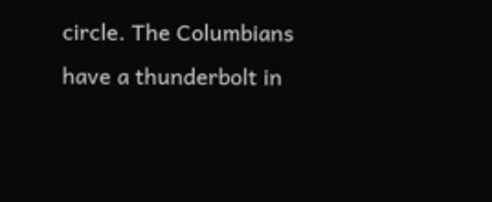circle. The Columbians have a thunderbolt in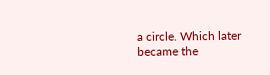a circle. Which later became the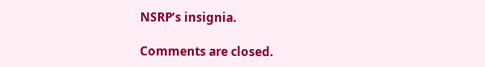NSRP’s insignia.

Comments are closed.